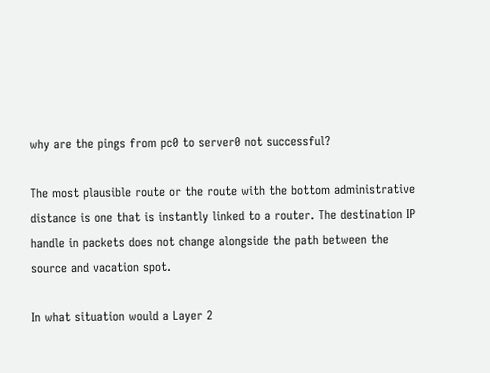why are the pings from pc0 to server0 not successful?

The most plausible route or the route with the bottom administrative distance is one that is instantly linked to a router. The destination IP handle in packets does not change alongside the path between the source and vacation spot.

In what situation would a Layer 2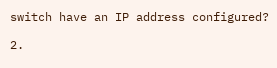switch have an IP address configured?

2.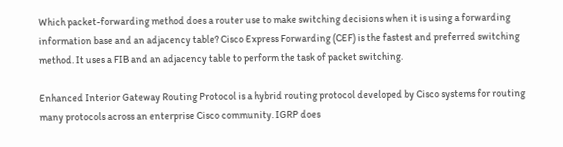Which packet-forwarding method does a router use to make switching decisions when it is using a forwarding information base and an adjacency table? Cisco Express Forwarding (CEF) is the fastest and preferred switching method. It uses a FIB and an adjacency table to perform the task of packet switching.

Enhanced Interior Gateway Routing Protocol is a hybrid routing protocol developed by Cisco systems for routing many protocols across an enterprise Cisco community. IGRP does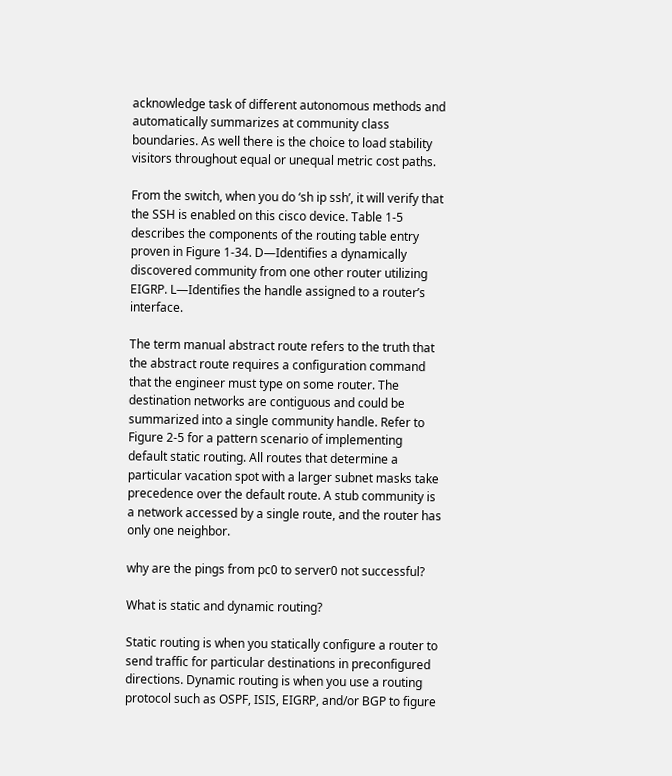acknowledge task of different autonomous methods and automatically summarizes at community class boundaries. As well there is the choice to load stability visitors throughout equal or unequal metric cost paths.

From the switch, when you do ‘sh ip ssh’, it will verify that the SSH is enabled on this cisco device. Table 1-5 describes the components of the routing table entry proven in Figure 1-34. D—Identifies a dynamically discovered community from one other router utilizing EIGRP. L—Identifies the handle assigned to a router’s interface.

The term manual abstract route refers to the truth that the abstract route requires a configuration command that the engineer must type on some router. The destination networks are contiguous and could be summarized into a single community handle. Refer to Figure 2-5 for a pattern scenario of implementing default static routing. All routes that determine a particular vacation spot with a larger subnet masks take precedence over the default route. A stub community is a network accessed by a single route, and the router has only one neighbor.

why are the pings from pc0 to server0 not successful?

What is static and dynamic routing?

Static routing is when you statically configure a router to send traffic for particular destinations in preconfigured directions. Dynamic routing is when you use a routing protocol such as OSPF, ISIS, EIGRP, and/or BGP to figure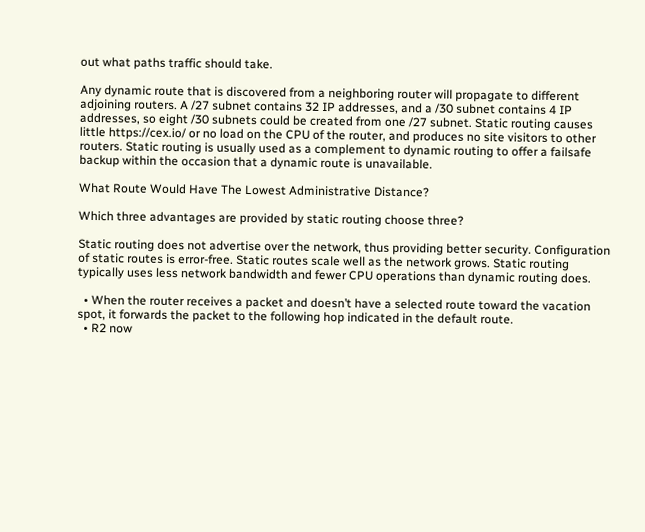out what paths traffic should take.

Any dynamic route that is discovered from a neighboring router will propagate to different adjoining routers. A /27 subnet contains 32 IP addresses, and a /30 subnet contains 4 IP addresses, so eight /30 subnets could be created from one /27 subnet. Static routing causes little https://cex.io/ or no load on the CPU of the router, and produces no site visitors to other routers. Static routing is usually used as a complement to dynamic routing to offer a failsafe backup within the occasion that a dynamic route is unavailable.

What Route Would Have The Lowest Administrative Distance?

Which three advantages are provided by static routing choose three?

Static routing does not advertise over the network, thus providing better security. Configuration of static routes is error-free. Static routes scale well as the network grows. Static routing typically uses less network bandwidth and fewer CPU operations than dynamic routing does.

  • When the router receives a packet and doesn’t have a selected route toward the vacation spot, it forwards the packet to the following hop indicated in the default route.
  • R2 now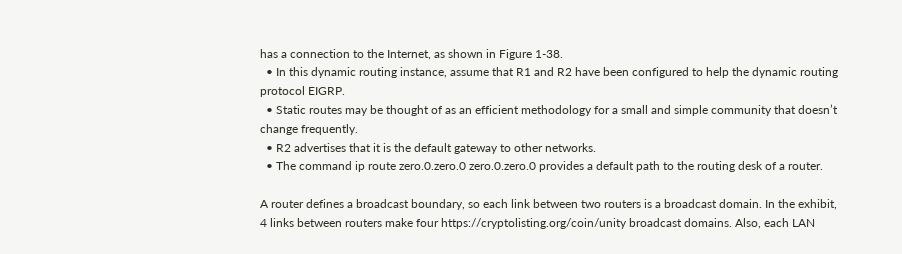has a connection to the Internet, as shown in Figure 1-38.
  • In this dynamic routing instance, assume that R1 and R2 have been configured to help the dynamic routing protocol EIGRP.
  • Static routes may be thought of as an efficient methodology for a small and simple community that doesn’t change frequently.
  • R2 advertises that it is the default gateway to other networks.
  • The command ip route zero.0.zero.0 zero.0.zero.0 provides a default path to the routing desk of a router.

A router defines a broadcast boundary, so each link between two routers is a broadcast domain. In the exhibit, 4 links between routers make four https://cryptolisting.org/coin/unity broadcast domains. Also, each LAN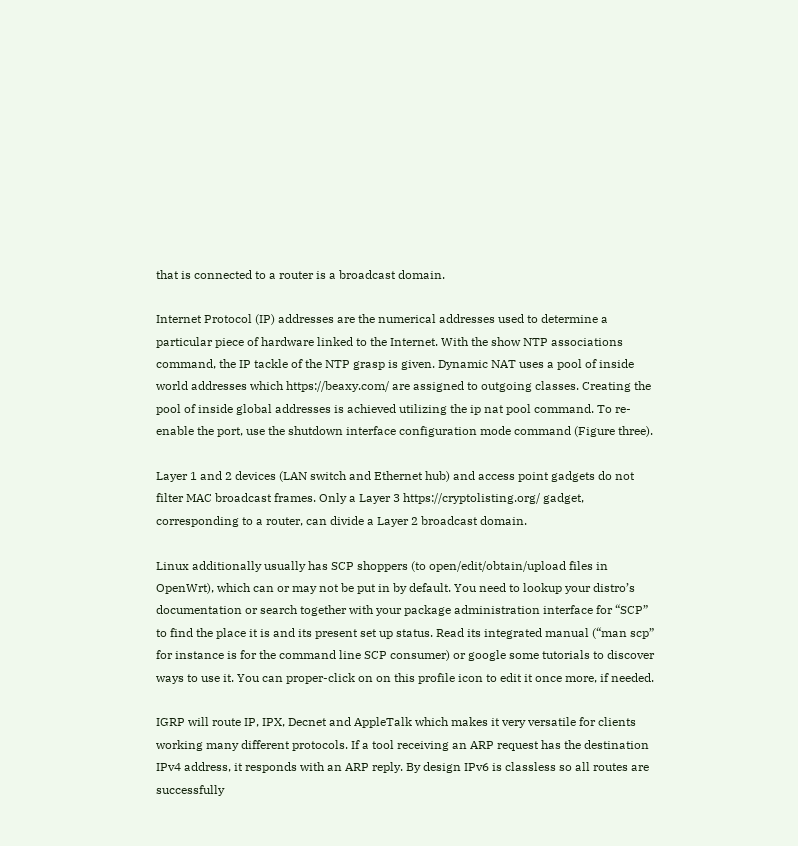that is connected to a router is a broadcast domain.

Internet Protocol (IP) addresses are the numerical addresses used to determine a particular piece of hardware linked to the Internet. With the show NTP associations command, the IP tackle of the NTP grasp is given. Dynamic NAT uses a pool of inside world addresses which https://beaxy.com/ are assigned to outgoing classes. Creating the pool of inside global addresses is achieved utilizing the ip nat pool command. To re-enable the port, use the shutdown interface configuration mode command (Figure three).

Layer 1 and 2 devices (LAN switch and Ethernet hub) and access point gadgets do not filter MAC broadcast frames. Only a Layer 3 https://cryptolisting.org/ gadget, corresponding to a router, can divide a Layer 2 broadcast domain.

Linux additionally usually has SCP shoppers (to open/edit/obtain/upload files in OpenWrt), which can or may not be put in by default. You need to lookup your distro’s documentation or search together with your package administration interface for “SCP” to find the place it is and its present set up status. Read its integrated manual (“man scp” for instance is for the command line SCP consumer) or google some tutorials to discover ways to use it. You can proper-click on on this profile icon to edit it once more, if needed.

IGRP will route IP, IPX, Decnet and AppleTalk which makes it very versatile for clients working many different protocols. If a tool receiving an ARP request has the destination IPv4 address, it responds with an ARP reply. By design IPv6 is classless so all routes are successfully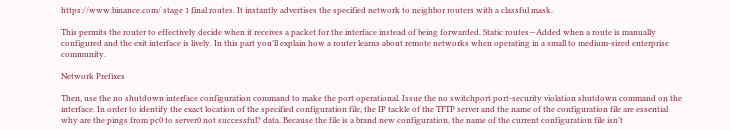https://www.binance.com/ stage 1 final routes. It instantly advertises the specified network to neighbor routers with a classful mask.

This permits the router to effectively decide when it receives a packet for the interface instead of being forwarded. Static routes—Added when a route is manually configured and the exit interface is lively. In this part you’ll explain how a router learns about remote networks when operating in a small to medium-sized enterprise community.

Network Prefixes

Then, use the no shutdown interface configuration command to make the port operational. Issue the no switchport port-security violation shutdown command on the interface. In order to identify the exact location of the specified configuration file, the IP tackle of the TFTP server and the name of the configuration file are essential why are the pings from pc0 to server0 not successful? data. Because the file is a brand new configuration, the name of the current configuration file isn’t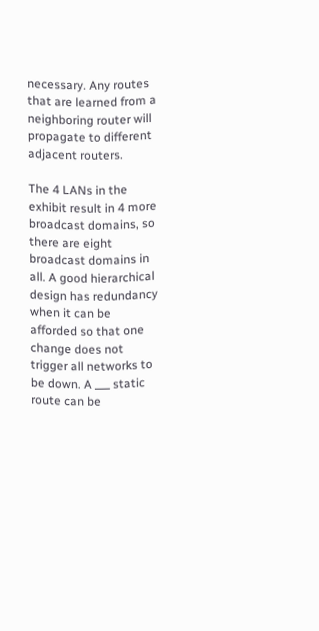necessary. Any routes that are learned from a neighboring router will propagate to different adjacent routers.

The 4 LANs in the exhibit result in 4 more broadcast domains, so there are eight broadcast domains in all. A good hierarchical design has redundancy when it can be afforded so that one change does not trigger all networks to be down. A ___ static route can be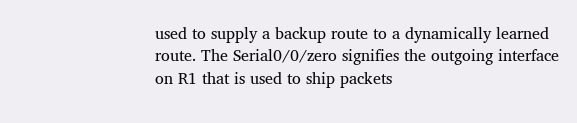used to supply a backup route to a dynamically learned route. The Serial0/0/zero signifies the outgoing interface on R1 that is used to ship packets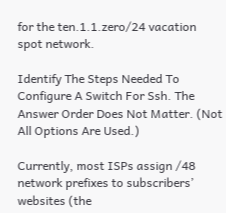for the ten.1.1.zero/24 vacation spot network.

Identify The Steps Needed To Configure A Switch For Ssh. The Answer Order Does Not Matter. (Not All Options Are Used.)

Currently, most ISPs assign /48 network prefixes to subscribers’ websites (the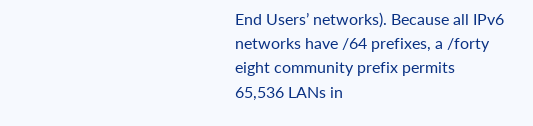End Users’ networks). Because all IPv6 networks have /64 prefixes, a /forty eight community prefix permits 65,536 LANs in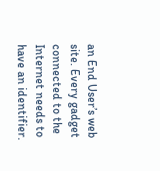an End User’s web site. Every gadget connected to the Internet needs to have an identifier.